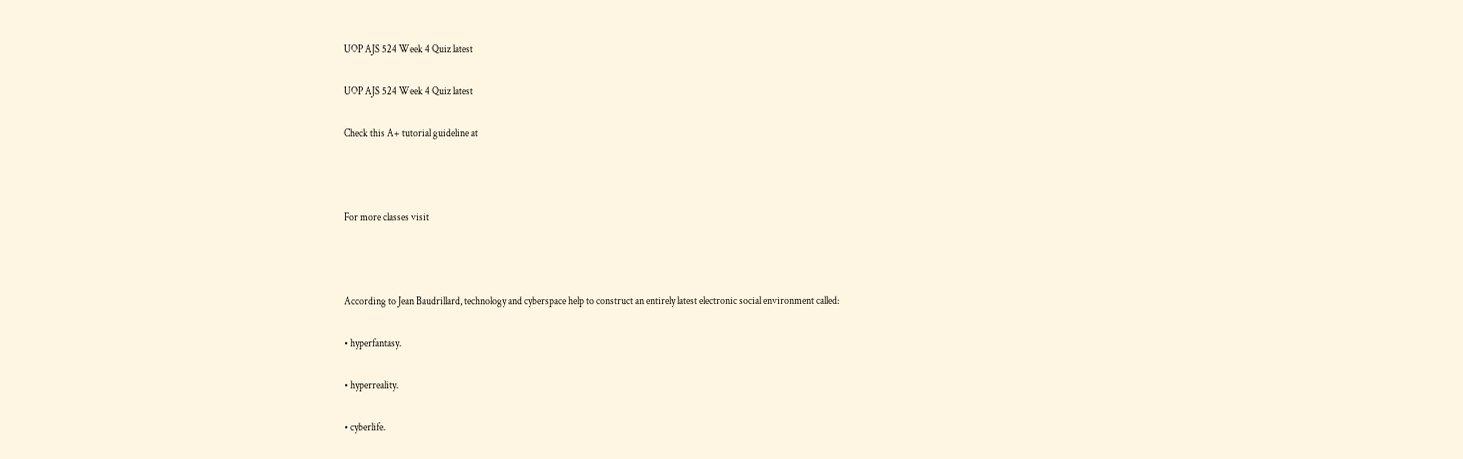UOP AJS 524 Week 4 Quiz latest

UOP AJS 524 Week 4 Quiz latest

Check this A+ tutorial guideline at



For more classes visit



According to Jean Baudrillard, technology and cyberspace help to construct an entirely latest electronic social environment called:

• hyperfantasy.

• hyperreality.

• cyberlife.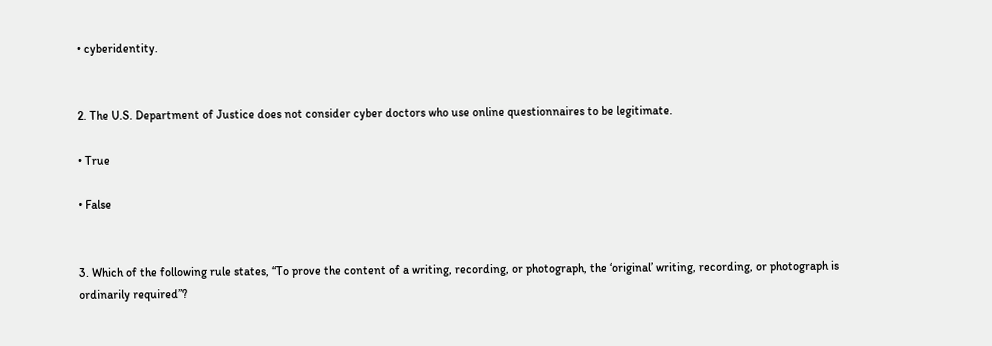• cyberidentity.


2. The U.S. Department of Justice does not consider cyber doctors who use online questionnaires to be legitimate.

• True

• False


3. Which of the following rule states, “To prove the content of a writing, recording, or photograph, the ‘original’ writing, recording, or photograph is ordinarily required”?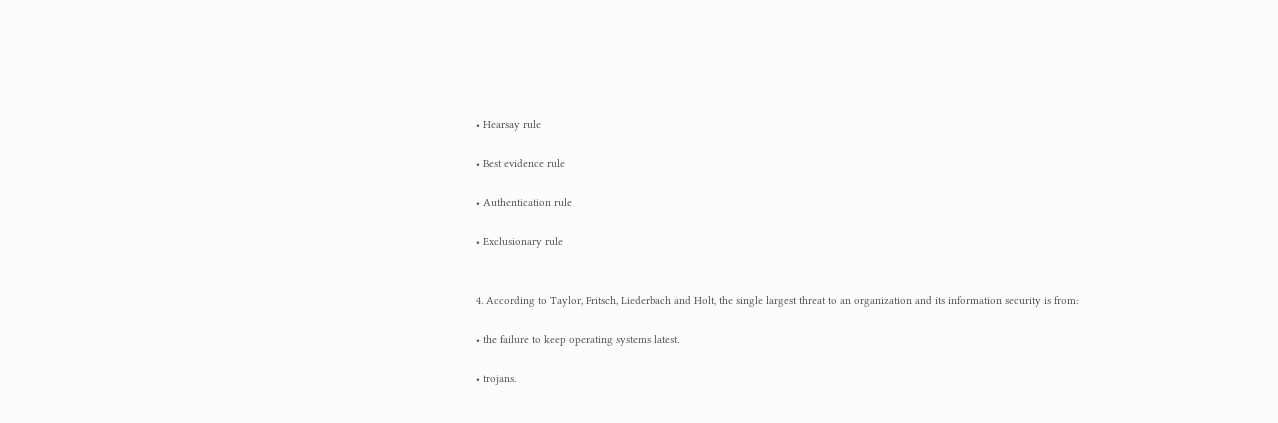• Hearsay rule

• Best evidence rule

• Authentication rule

• Exclusionary rule


4. According to Taylor, Fritsch, Liederbach and Holt, the single largest threat to an organization and its information security is from:

• the failure to keep operating systems latest.

• trojans.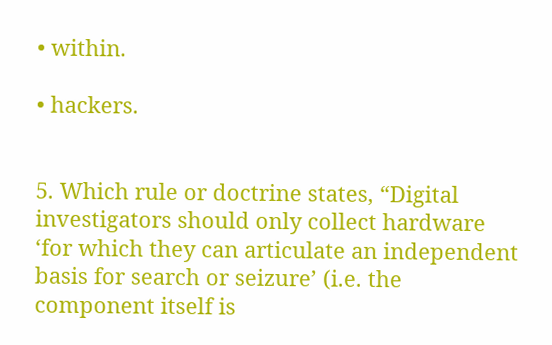• within.

• hackers.


5. Which rule or doctrine states, “Digital investigators should only collect hardware ‘for which they can articulate an independent basis for search or seizure’ (i.e. the component itself is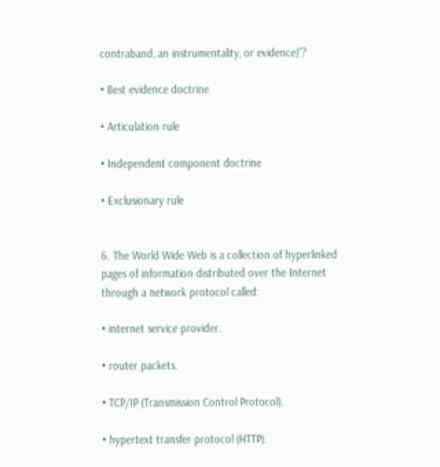contraband, an instrumentality, or evidence)”?

• Best evidence doctrine

• Articulation rule

• Independent component doctrine

• Exclusionary rule


6. The World Wide Web is a collection of hyperlinked pages of information distributed over the Internet through a network protocol called:

• internet service provider.

• router packets.

• TCP/IP (Transmission Control Protocol).

• hypertext transfer protocol (HTTP).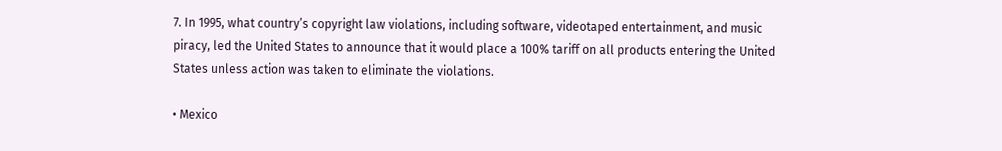7. In 1995, what country’s copyright law violations, including software, videotaped entertainment, and music piracy, led the United States to announce that it would place a 100% tariff on all products entering the United States unless action was taken to eliminate the violations.

• Mexico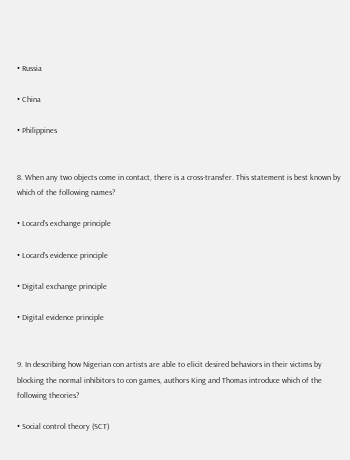• Russia

• China

• Philippines


8. When any two objects come in contact, there is a cross-transfer. This statement is best known by which of the following names?

• Locard’s exchange principle

• Locard’s evidence principle

• Digital exchange principle

• Digital evidence principle


9. In describing how Nigerian con artists are able to elicit desired behaviors in their victims by blocking the normal inhibitors to con games, authors King and Thomas introduce which of the following theories?

• Social control theory (SCT)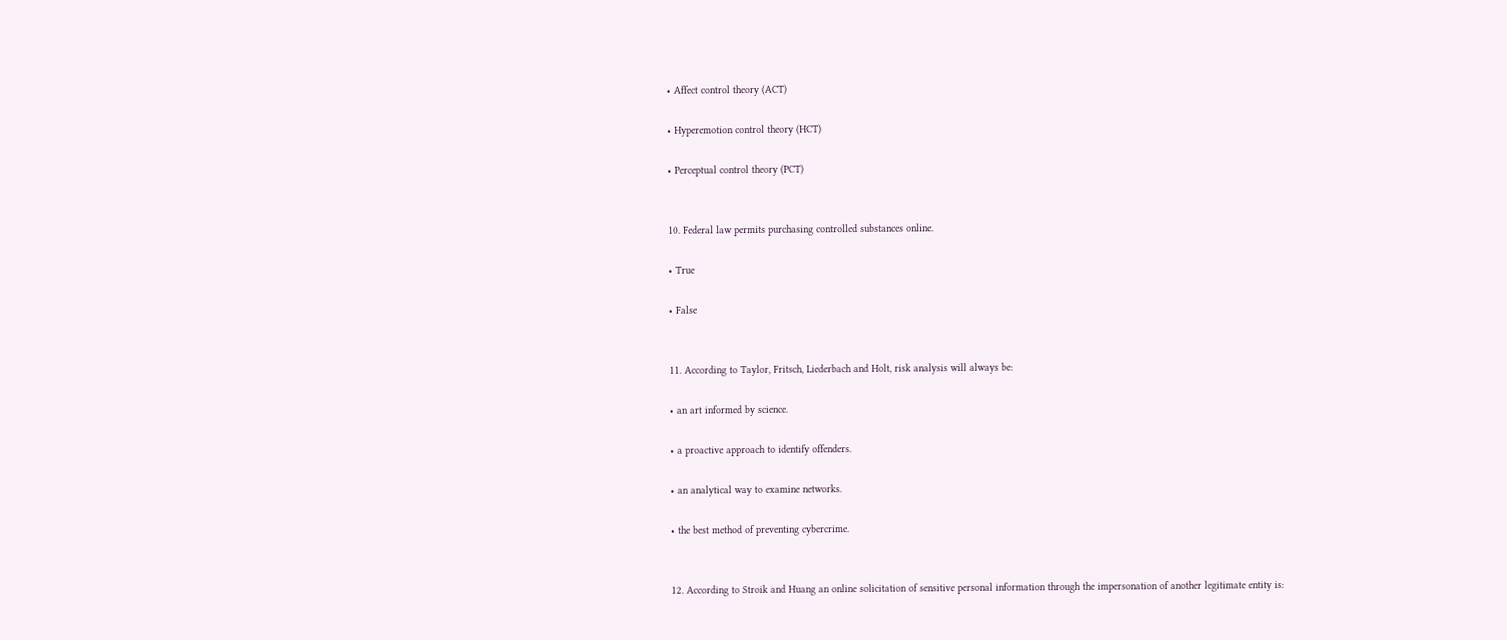• Affect control theory (ACT)

• Hyperemotion control theory (HCT)

• Perceptual control theory (PCT)


10. Federal law permits purchasing controlled substances online.

• True

• False


11. According to Taylor, Fritsch, Liederbach and Holt, risk analysis will always be:

• an art informed by science.

• a proactive approach to identify offenders.

• an analytical way to examine networks.

• the best method of preventing cybercrime.


12. According to Stroik and Huang an online solicitation of sensitive personal information through the impersonation of another legitimate entity is: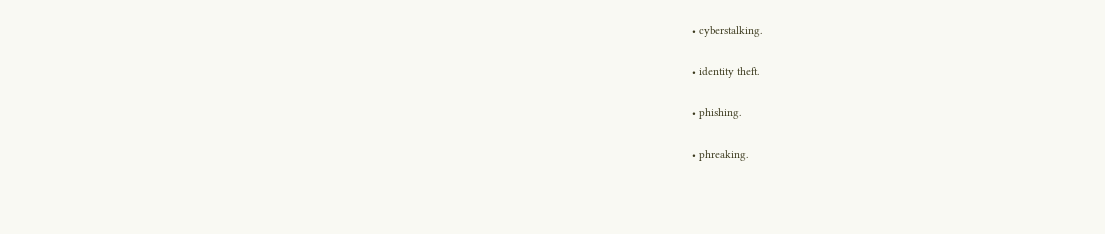• cyberstalking.

• identity theft.

• phishing.

• phreaking.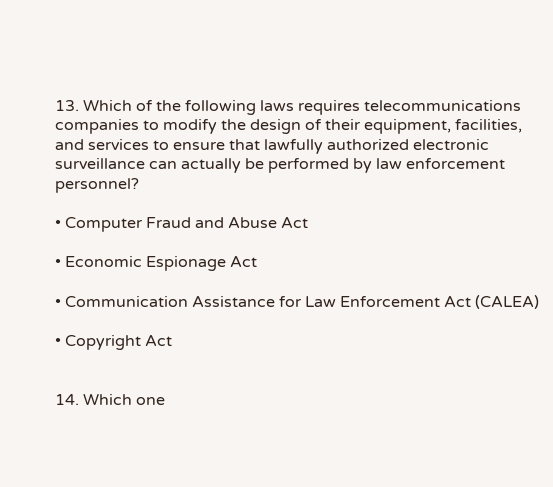13. Which of the following laws requires telecommunications companies to modify the design of their equipment, facilities, and services to ensure that lawfully authorized electronic surveillance can actually be performed by law enforcement personnel?

• Computer Fraud and Abuse Act

• Economic Espionage Act

• Communication Assistance for Law Enforcement Act (CALEA)

• Copyright Act


14. Which one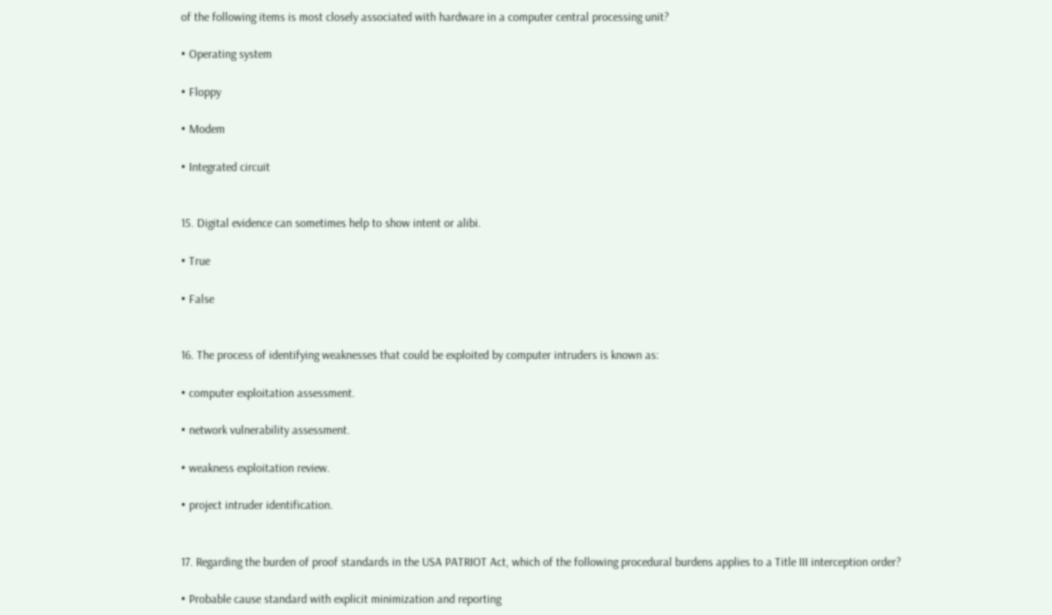of the following items is most closely associated with hardware in a computer central processing unit?

• Operating system

• Floppy

• Modem

• Integrated circuit


15. Digital evidence can sometimes help to show intent or alibi.

• True

• False


16. The process of identifying weaknesses that could be exploited by computer intruders is known as:

• computer exploitation assessment.

• network vulnerability assessment.

• weakness exploitation review.

• project intruder identification.


17. Regarding the burden of proof standards in the USA PATRIOT Act, which of the following procedural burdens applies to a Title III interception order?

• Probable cause standard with explicit minimization and reporting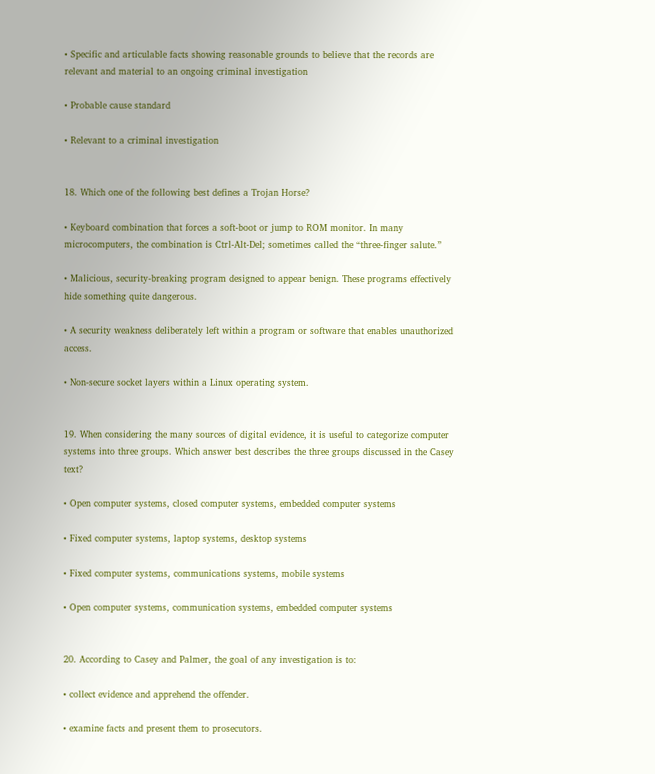• Specific and articulable facts showing reasonable grounds to believe that the records are relevant and material to an ongoing criminal investigation

• Probable cause standard

• Relevant to a criminal investigation


18. Which one of the following best defines a Trojan Horse?

• Keyboard combination that forces a soft-boot or jump to ROM monitor. In many microcomputers, the combination is Ctrl-Alt-Del; sometimes called the “three-finger salute.”

• Malicious, security-breaking program designed to appear benign. These programs effectively hide something quite dangerous.

• A security weakness deliberately left within a program or software that enables unauthorized access.

• Non-secure socket layers within a Linux operating system.


19. When considering the many sources of digital evidence, it is useful to categorize computer systems into three groups. Which answer best describes the three groups discussed in the Casey text?

• Open computer systems, closed computer systems, embedded computer systems

• Fixed computer systems, laptop systems, desktop systems

• Fixed computer systems, communications systems, mobile systems

• Open computer systems, communication systems, embedded computer systems


20. According to Casey and Palmer, the goal of any investigation is to:

• collect evidence and apprehend the offender.

• examine facts and present them to prosecutors.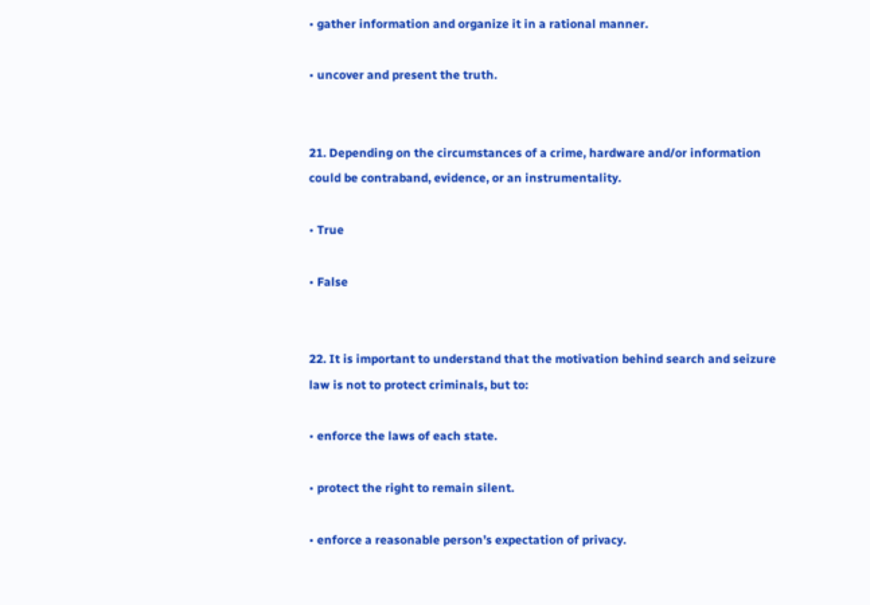• gather information and organize it in a rational manner.

• uncover and present the truth.


21. Depending on the circumstances of a crime, hardware and/or information could be contraband, evidence, or an instrumentality.

• True

• False


22. It is important to understand that the motivation behind search and seizure law is not to protect criminals, but to:

• enforce the laws of each state.

• protect the right to remain silent.

• enforce a reasonable person’s expectation of privacy.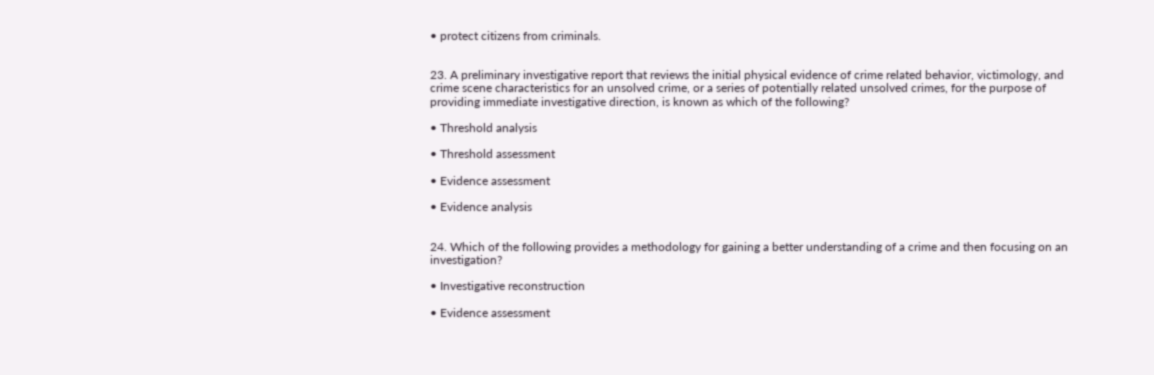• protect citizens from criminals.


23. A preliminary investigative report that reviews the initial physical evidence of crime related behavior, victimology, and crime scene characteristics for an unsolved crime, or a series of potentially related unsolved crimes, for the purpose of providing immediate investigative direction, is known as which of the following?

• Threshold analysis

• Threshold assessment

• Evidence assessment

• Evidence analysis


24. Which of the following provides a methodology for gaining a better understanding of a crime and then focusing on an investigation?

• Investigative reconstruction

• Evidence assessment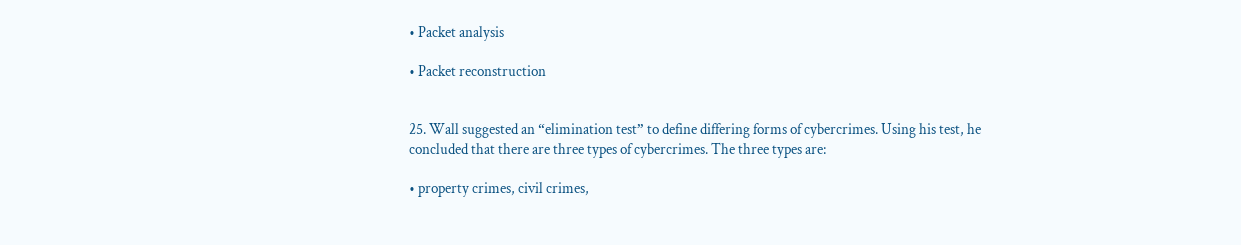• Packet analysis

• Packet reconstruction


25. Wall suggested an “elimination test” to define differing forms of cybercrimes. Using his test, he concluded that there are three types of cybercrimes. The three types are:

• property crimes, civil crimes,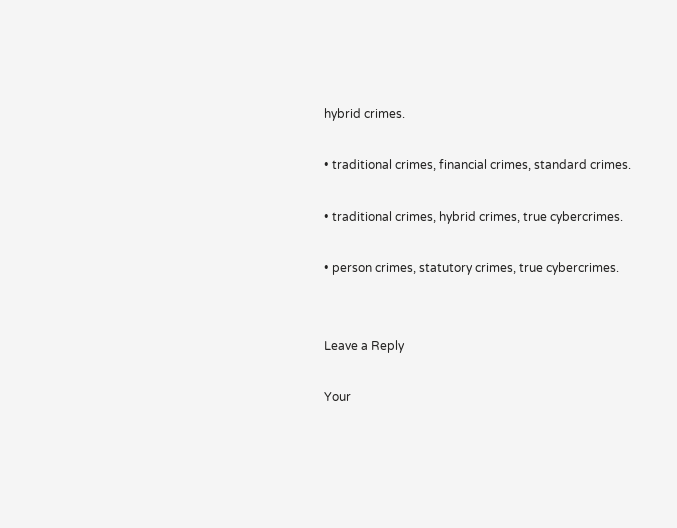hybrid crimes.

• traditional crimes, financial crimes, standard crimes.

• traditional crimes, hybrid crimes, true cybercrimes.

• person crimes, statutory crimes, true cybercrimes.


Leave a Reply

Your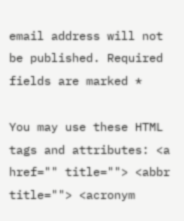email address will not be published. Required fields are marked *

You may use these HTML tags and attributes: <a href="" title=""> <abbr title=""> <acronym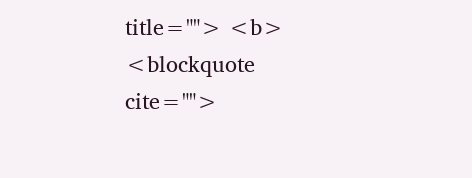title=""> <b> <blockquote cite="">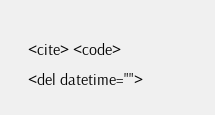<cite> <code> <del datetime="">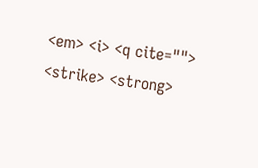<em> <i> <q cite=""> <strike> <strong>